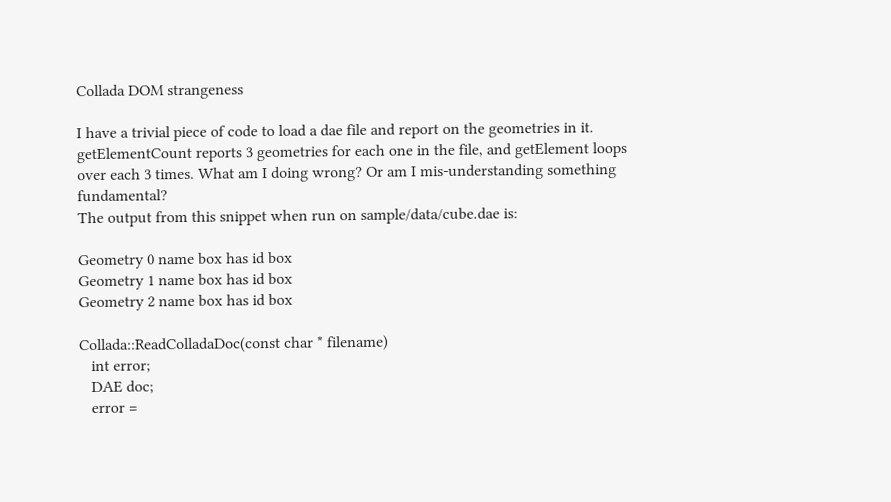Collada DOM strangeness

I have a trivial piece of code to load a dae file and report on the geometries in it. getElementCount reports 3 geometries for each one in the file, and getElement loops over each 3 times. What am I doing wrong? Or am I mis-understanding something fundamental?
The output from this snippet when run on sample/data/cube.dae is:

Geometry 0 name box has id box
Geometry 1 name box has id box
Geometry 2 name box has id box

Collada::ReadColladaDoc(const char * filename)
   int error;
   DAE doc;
   error =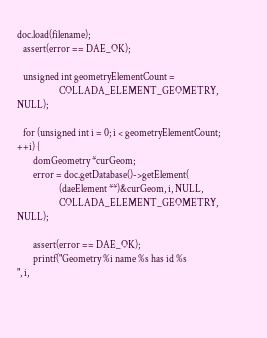doc.load(filename);
   assert(error == DAE_OK);

   unsigned int geometryElementCount =
                     COLLADA_ELEMENT_GEOMETRY, NULL);

   for (unsigned int i = 0; i < geometryElementCount; ++i) {
        domGeometry *curGeom;
        error = doc.getDatabase()->getElement(
                     (daeElement **)&curGeom, i, NULL,
                     COLLADA_ELEMENT_GEOMETRY, NULL);

        assert(error == DAE_OK);
        printf("Geometry %i name %s has id %s
", i,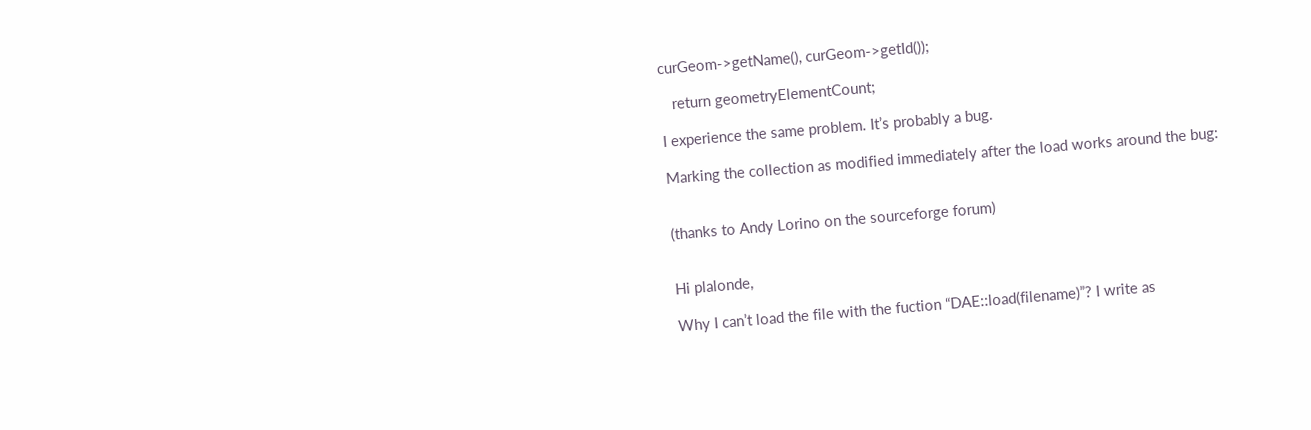curGeom->getName(), curGeom->getId());

   return geometryElementCount;

I experience the same problem. It’s probably a bug.

Marking the collection as modified immediately after the load works around the bug:


(thanks to Andy Lorino on the sourceforge forum)


Hi plalonde,

Why I can’t load the file with the fuction “DAE::load(filename)”? I write as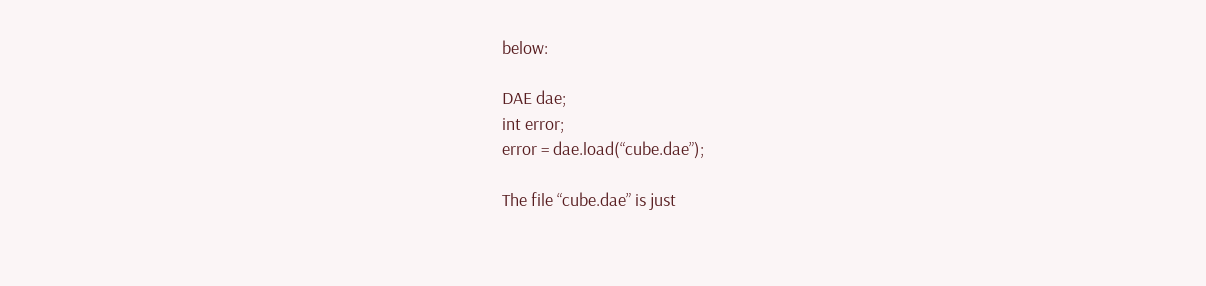below:

DAE dae;
int error;
error = dae.load(“cube.dae”);

The file “cube.dae” is just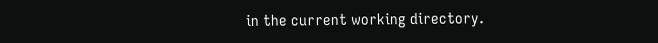in the current working directory.